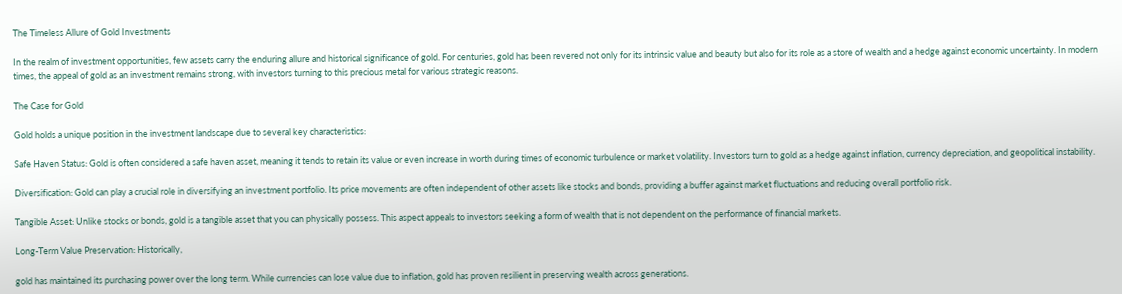The Timeless Allure of Gold Investments

In the realm of investment opportunities, few assets carry the enduring allure and historical significance of gold. For centuries, gold has been revered not only for its intrinsic value and beauty but also for its role as a store of wealth and a hedge against economic uncertainty. In modern times, the appeal of gold as an investment remains strong, with investors turning to this precious metal for various strategic reasons.

The Case for Gold

Gold holds a unique position in the investment landscape due to several key characteristics:

Safe Haven Status: Gold is often considered a safe haven asset, meaning it tends to retain its value or even increase in worth during times of economic turbulence or market volatility. Investors turn to gold as a hedge against inflation, currency depreciation, and geopolitical instability.

Diversification: Gold can play a crucial role in diversifying an investment portfolio. Its price movements are often independent of other assets like stocks and bonds, providing a buffer against market fluctuations and reducing overall portfolio risk.

Tangible Asset: Unlike stocks or bonds, gold is a tangible asset that you can physically possess. This aspect appeals to investors seeking a form of wealth that is not dependent on the performance of financial markets.

Long-Term Value Preservation: Historically,

gold has maintained its purchasing power over the long term. While currencies can lose value due to inflation, gold has proven resilient in preserving wealth across generations.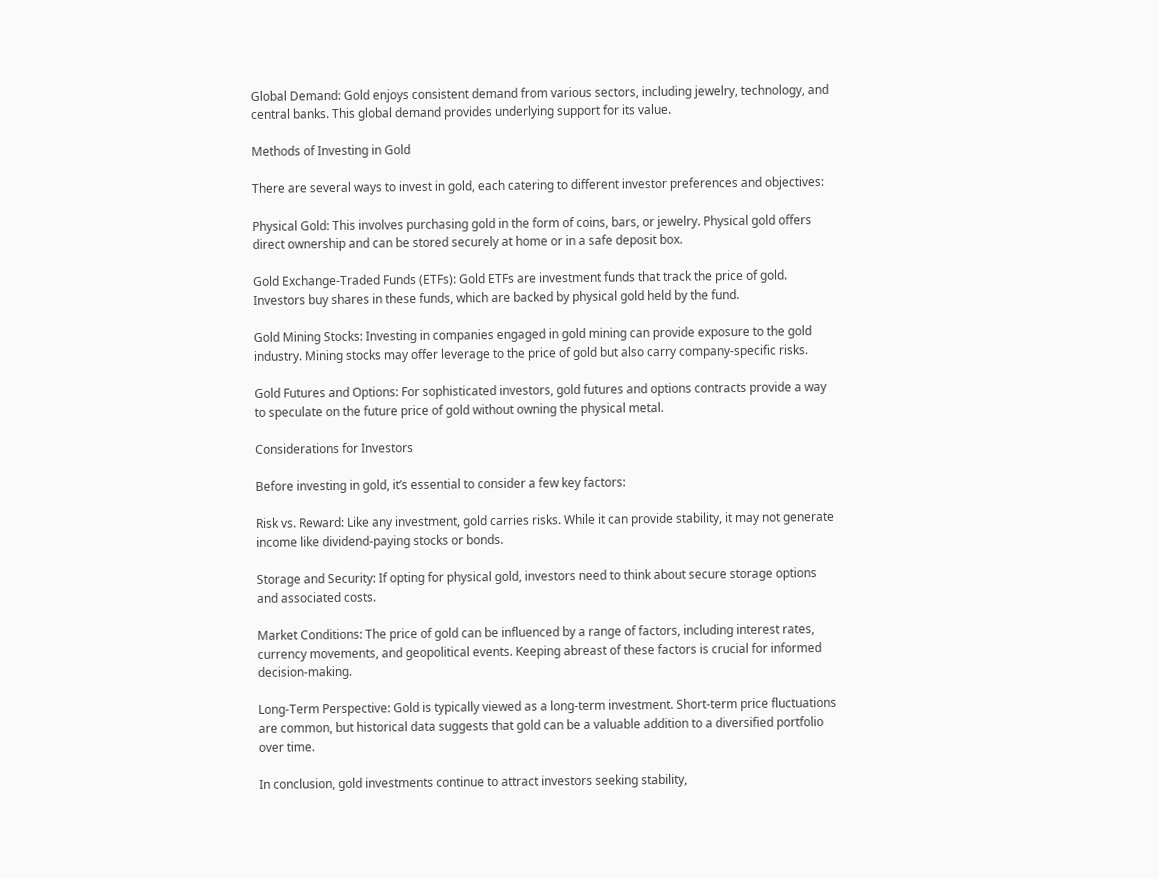Global Demand: Gold enjoys consistent demand from various sectors, including jewelry, technology, and central banks. This global demand provides underlying support for its value.

Methods of Investing in Gold

There are several ways to invest in gold, each catering to different investor preferences and objectives:

Physical Gold: This involves purchasing gold in the form of coins, bars, or jewelry. Physical gold offers direct ownership and can be stored securely at home or in a safe deposit box.

Gold Exchange-Traded Funds (ETFs): Gold ETFs are investment funds that track the price of gold. Investors buy shares in these funds, which are backed by physical gold held by the fund.

Gold Mining Stocks: Investing in companies engaged in gold mining can provide exposure to the gold industry. Mining stocks may offer leverage to the price of gold but also carry company-specific risks.

Gold Futures and Options: For sophisticated investors, gold futures and options contracts provide a way to speculate on the future price of gold without owning the physical metal.

Considerations for Investors

Before investing in gold, it’s essential to consider a few key factors:

Risk vs. Reward: Like any investment, gold carries risks. While it can provide stability, it may not generate income like dividend-paying stocks or bonds.

Storage and Security: If opting for physical gold, investors need to think about secure storage options and associated costs.

Market Conditions: The price of gold can be influenced by a range of factors, including interest rates, currency movements, and geopolitical events. Keeping abreast of these factors is crucial for informed decision-making.

Long-Term Perspective: Gold is typically viewed as a long-term investment. Short-term price fluctuations are common, but historical data suggests that gold can be a valuable addition to a diversified portfolio over time.

In conclusion, gold investments continue to attract investors seeking stability,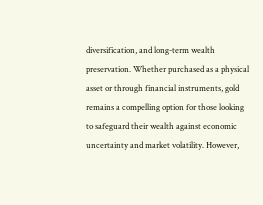diversification, and long-term wealth preservation. Whether purchased as a physical asset or through financial instruments, gold remains a compelling option for those looking to safeguard their wealth against economic uncertainty and market volatility. However,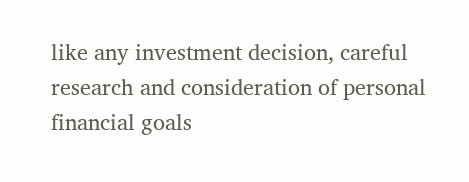like any investment decision, careful research and consideration of personal financial goals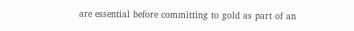are essential before committing to gold as part of an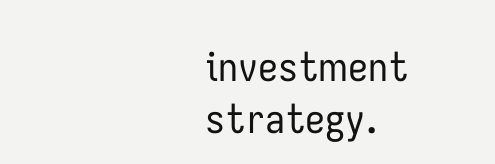investment strategy.